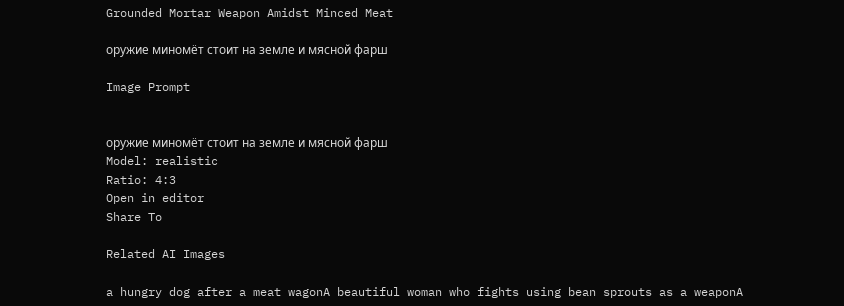Grounded Mortar Weapon Amidst Minced Meat

оружие миномёт стоит на земле и мясной фарш

Image Prompt


оружие миномёт стоит на земле и мясной фарш
Model: realistic
Ratio: 4:3
Open in editor
Share To

Related AI Images

a hungry dog after a meat wagonA beautiful woman who fights using bean sprouts as a weaponA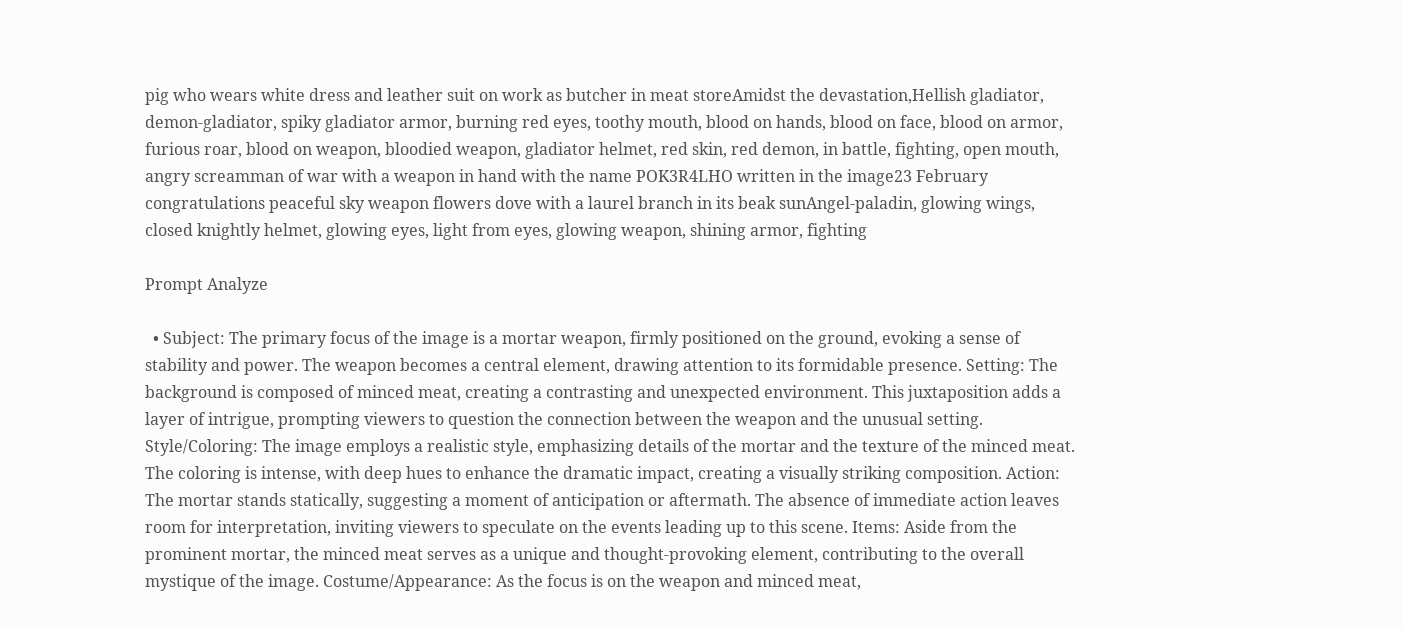pig who wears white dress and leather suit on work as butcher in meat storeAmidst the devastation,Hellish gladiator, demon-gladiator, spiky gladiator armor, burning red eyes, toothy mouth, blood on hands, blood on face, blood on armor, furious roar, blood on weapon, bloodied weapon, gladiator helmet, red skin, red demon, in battle, fighting, open mouth, angry screamman of war with a weapon in hand with the name POK3R4LHO written in the image23 February congratulations peaceful sky weapon flowers dove with a laurel branch in its beak sunAngel-paladin, glowing wings, closed knightly helmet, glowing eyes, light from eyes, glowing weapon, shining armor, fighting

Prompt Analyze

  • Subject: The primary focus of the image is a mortar weapon, firmly positioned on the ground, evoking a sense of stability and power. The weapon becomes a central element, drawing attention to its formidable presence. Setting: The background is composed of minced meat, creating a contrasting and unexpected environment. This juxtaposition adds a layer of intrigue, prompting viewers to question the connection between the weapon and the unusual setting. Style/Coloring: The image employs a realistic style, emphasizing details of the mortar and the texture of the minced meat. The coloring is intense, with deep hues to enhance the dramatic impact, creating a visually striking composition. Action: The mortar stands statically, suggesting a moment of anticipation or aftermath. The absence of immediate action leaves room for interpretation, inviting viewers to speculate on the events leading up to this scene. Items: Aside from the prominent mortar, the minced meat serves as a unique and thought-provoking element, contributing to the overall mystique of the image. Costume/Appearance: As the focus is on the weapon and minced meat,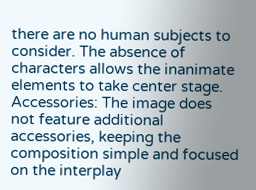there are no human subjects to consider. The absence of characters allows the inanimate elements to take center stage. Accessories: The image does not feature additional accessories, keeping the composition simple and focused on the interplay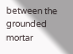between the grounded mortar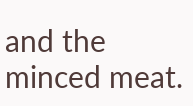and the minced meat.